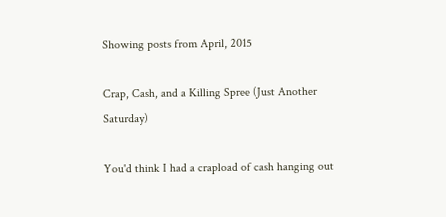Showing posts from April, 2015

Crap, Cash, and a Killing Spree (Just Another Saturday)

You'd think I had a crapload of cash hanging out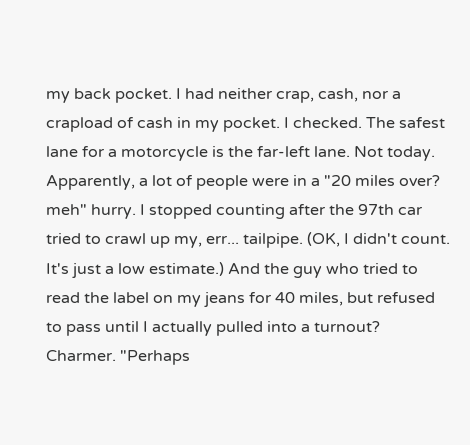my back pocket. I had neither crap, cash, nor a crapload of cash in my pocket. I checked. The safest lane for a motorcycle is the far-left lane. Not today. Apparently, a lot of people were in a "20 miles over? meh" hurry. I stopped counting after the 97th car tried to crawl up my, err... tailpipe. (OK, I didn't count. It's just a low estimate.) And the guy who tried to read the label on my jeans for 40 miles, but refused to pass until I actually pulled into a turnout? Charmer. "Perhaps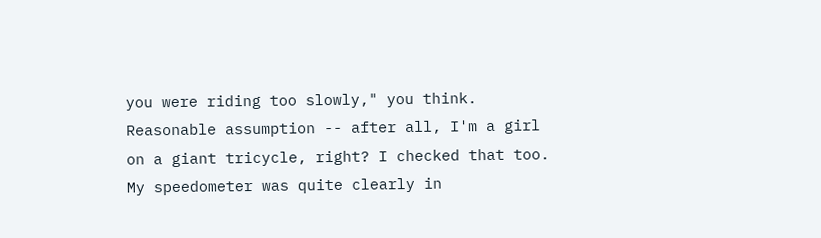you were riding too slowly," you think. Reasonable assumption -- after all, I'm a girl on a giant tricycle, right? I checked that too. My speedometer was quite clearly in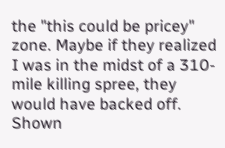the "this could be pricey" zone. Maybe if they realized I was in the midst of a 310-mile killing spree, they would have backed off. Shown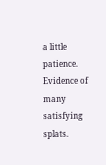a little patience. Evidence of many satisfying splats.